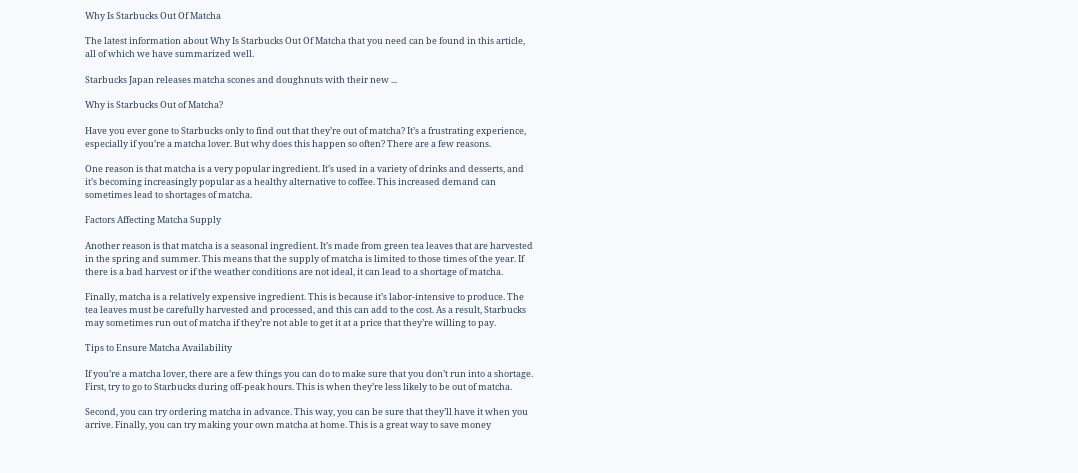Why Is Starbucks Out Of Matcha

The latest information about Why Is Starbucks Out Of Matcha that you need can be found in this article, all of which we have summarized well.

Starbucks Japan releases matcha scones and doughnuts with their new ...

Why is Starbucks Out of Matcha?

Have you ever gone to Starbucks only to find out that they’re out of matcha? It’s a frustrating experience, especially if you’re a matcha lover. But why does this happen so often? There are a few reasons.

One reason is that matcha is a very popular ingredient. It’s used in a variety of drinks and desserts, and it’s becoming increasingly popular as a healthy alternative to coffee. This increased demand can sometimes lead to shortages of matcha.

Factors Affecting Matcha Supply

Another reason is that matcha is a seasonal ingredient. It’s made from green tea leaves that are harvested in the spring and summer. This means that the supply of matcha is limited to those times of the year. If there is a bad harvest or if the weather conditions are not ideal, it can lead to a shortage of matcha.

Finally, matcha is a relatively expensive ingredient. This is because it’s labor-intensive to produce. The tea leaves must be carefully harvested and processed, and this can add to the cost. As a result, Starbucks may sometimes run out of matcha if they’re not able to get it at a price that they’re willing to pay.

Tips to Ensure Matcha Availability

If you’re a matcha lover, there are a few things you can do to make sure that you don’t run into a shortage. First, try to go to Starbucks during off-peak hours. This is when they’re less likely to be out of matcha.

Second, you can try ordering matcha in advance. This way, you can be sure that they’ll have it when you arrive. Finally, you can try making your own matcha at home. This is a great way to save money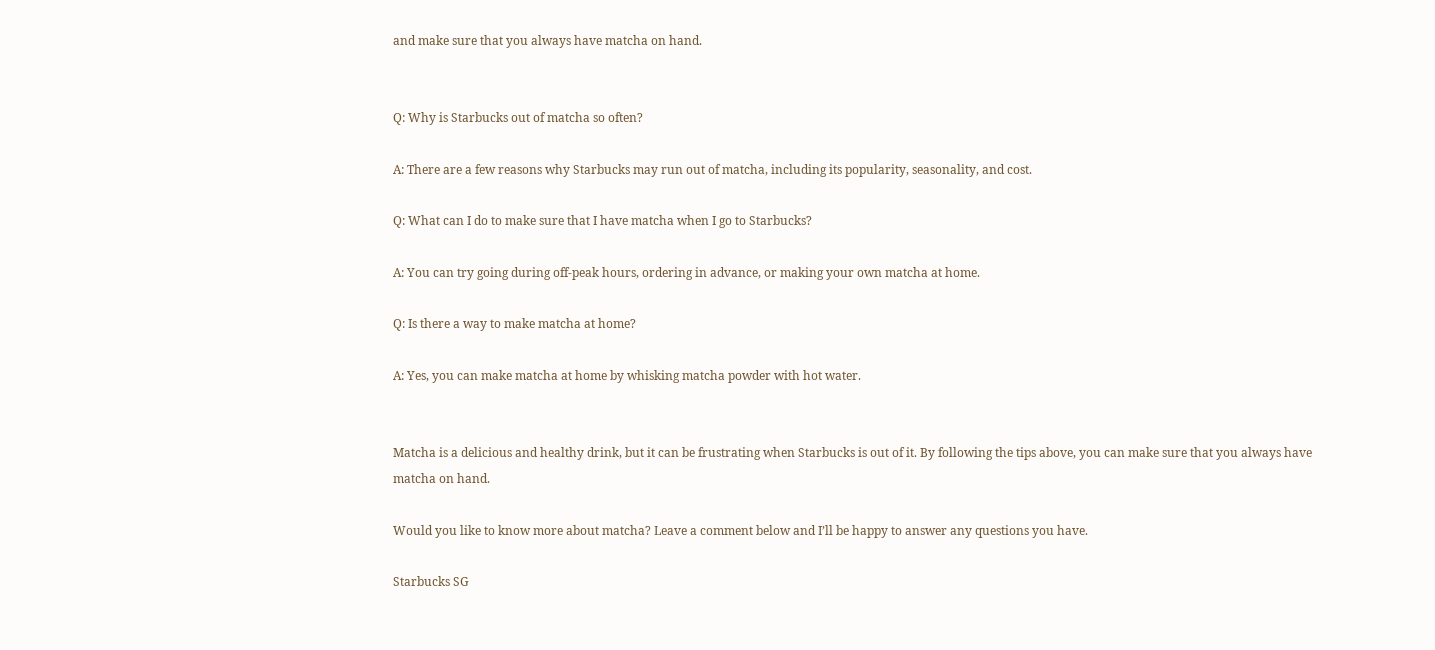and make sure that you always have matcha on hand.


Q: Why is Starbucks out of matcha so often?

A: There are a few reasons why Starbucks may run out of matcha, including its popularity, seasonality, and cost.

Q: What can I do to make sure that I have matcha when I go to Starbucks?

A: You can try going during off-peak hours, ordering in advance, or making your own matcha at home.

Q: Is there a way to make matcha at home?

A: Yes, you can make matcha at home by whisking matcha powder with hot water.


Matcha is a delicious and healthy drink, but it can be frustrating when Starbucks is out of it. By following the tips above, you can make sure that you always have matcha on hand.

Would you like to know more about matcha? Leave a comment below and I’ll be happy to answer any questions you have.

Starbucks SG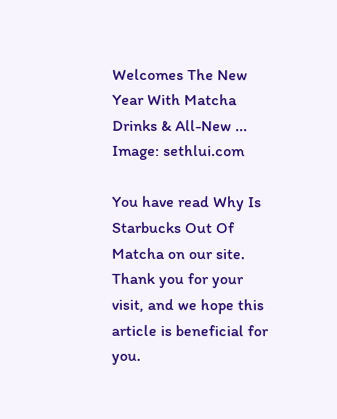Welcomes The New Year With Matcha Drinks & All-New ...
Image: sethlui.com

You have read Why Is Starbucks Out Of Matcha on our site. Thank you for your visit, and we hope this article is beneficial for you.